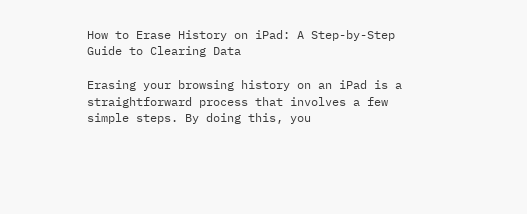How to Erase History on iPad: A Step-by-Step Guide to Clearing Data

Erasing your browsing history on an iPad is a straightforward process that involves a few simple steps. By doing this, you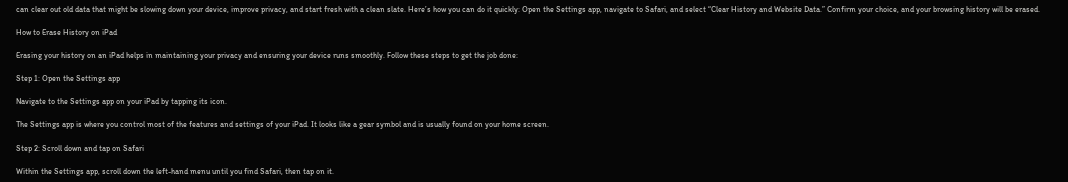can clear out old data that might be slowing down your device, improve privacy, and start fresh with a clean slate. Here’s how you can do it quickly: Open the Settings app, navigate to Safari, and select “Clear History and Website Data.” Confirm your choice, and your browsing history will be erased.

How to Erase History on iPad

Erasing your history on an iPad helps in maintaining your privacy and ensuring your device runs smoothly. Follow these steps to get the job done:

Step 1: Open the Settings app

Navigate to the Settings app on your iPad by tapping its icon.

The Settings app is where you control most of the features and settings of your iPad. It looks like a gear symbol and is usually found on your home screen.

Step 2: Scroll down and tap on Safari

Within the Settings app, scroll down the left-hand menu until you find Safari, then tap on it.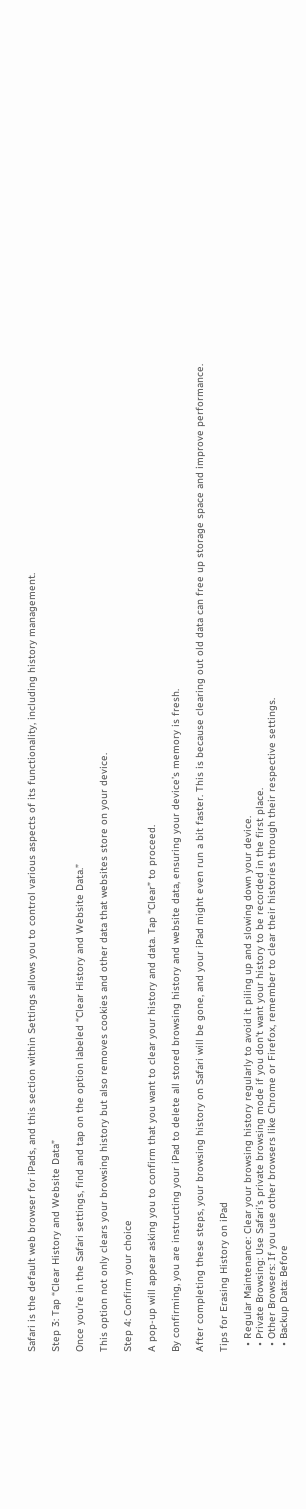Safari is the default web browser for iPads, and this section within Settings allows you to control various aspects of its functionality, including history management.

Step 3: Tap “Clear History and Website Data”

Once you’re in the Safari settings, find and tap on the option labeled “Clear History and Website Data.”

This option not only clears your browsing history but also removes cookies and other data that websites store on your device.

Step 4: Confirm your choice

A pop-up will appear asking you to confirm that you want to clear your history and data. Tap “Clear” to proceed.

By confirming, you are instructing your iPad to delete all stored browsing history and website data, ensuring your device’s memory is fresh.

After completing these steps, your browsing history on Safari will be gone, and your iPad might even run a bit faster. This is because clearing out old data can free up storage space and improve performance.

Tips for Erasing History on iPad

  • Regular Maintenance: Clear your browsing history regularly to avoid it piling up and slowing down your device.
  • Private Browsing: Use Safari’s private browsing mode if you don’t want your history to be recorded in the first place.
  • Other Browsers: If you use other browsers like Chrome or Firefox, remember to clear their histories through their respective settings.
  • Backup Data: Before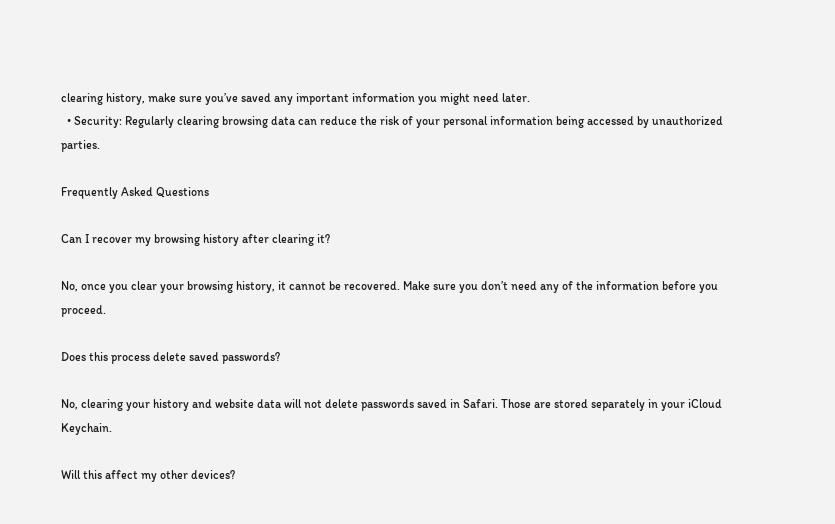clearing history, make sure you’ve saved any important information you might need later.
  • Security: Regularly clearing browsing data can reduce the risk of your personal information being accessed by unauthorized parties.

Frequently Asked Questions

Can I recover my browsing history after clearing it?

No, once you clear your browsing history, it cannot be recovered. Make sure you don’t need any of the information before you proceed.

Does this process delete saved passwords?

No, clearing your history and website data will not delete passwords saved in Safari. Those are stored separately in your iCloud Keychain.

Will this affect my other devices?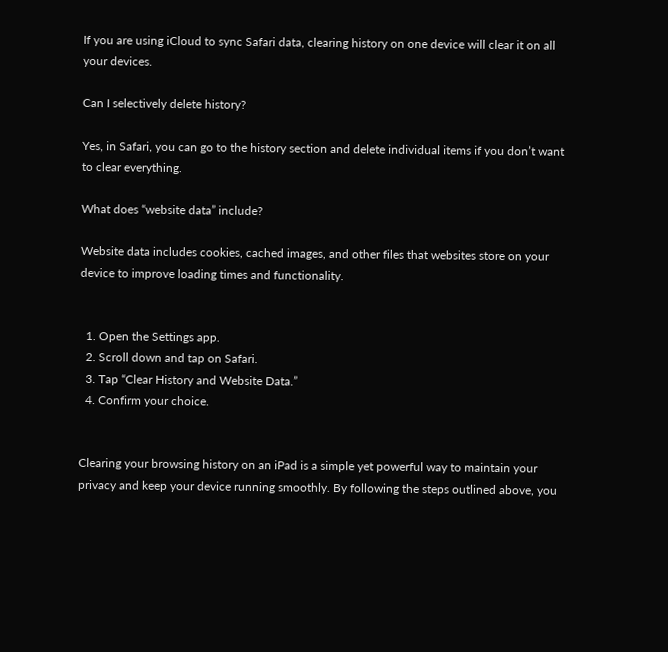If you are using iCloud to sync Safari data, clearing history on one device will clear it on all your devices.

Can I selectively delete history?

Yes, in Safari, you can go to the history section and delete individual items if you don’t want to clear everything.

What does “website data” include?

Website data includes cookies, cached images, and other files that websites store on your device to improve loading times and functionality.


  1. Open the Settings app.
  2. Scroll down and tap on Safari.
  3. Tap “Clear History and Website Data.”
  4. Confirm your choice.


Clearing your browsing history on an iPad is a simple yet powerful way to maintain your privacy and keep your device running smoothly. By following the steps outlined above, you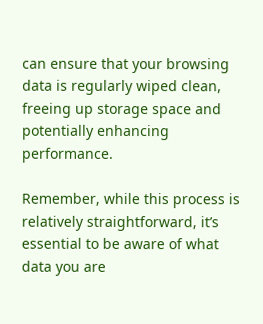can ensure that your browsing data is regularly wiped clean, freeing up storage space and potentially enhancing performance.

Remember, while this process is relatively straightforward, it’s essential to be aware of what data you are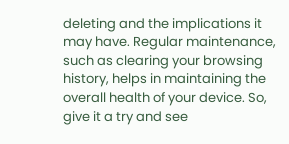deleting and the implications it may have. Regular maintenance, such as clearing your browsing history, helps in maintaining the overall health of your device. So, give it a try and see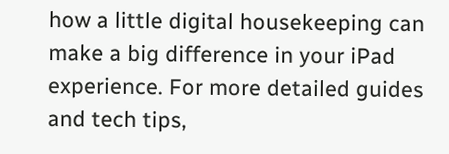how a little digital housekeeping can make a big difference in your iPad experience. For more detailed guides and tech tips,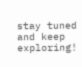stay tuned and keep exploring!